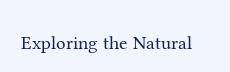Exploring the Natural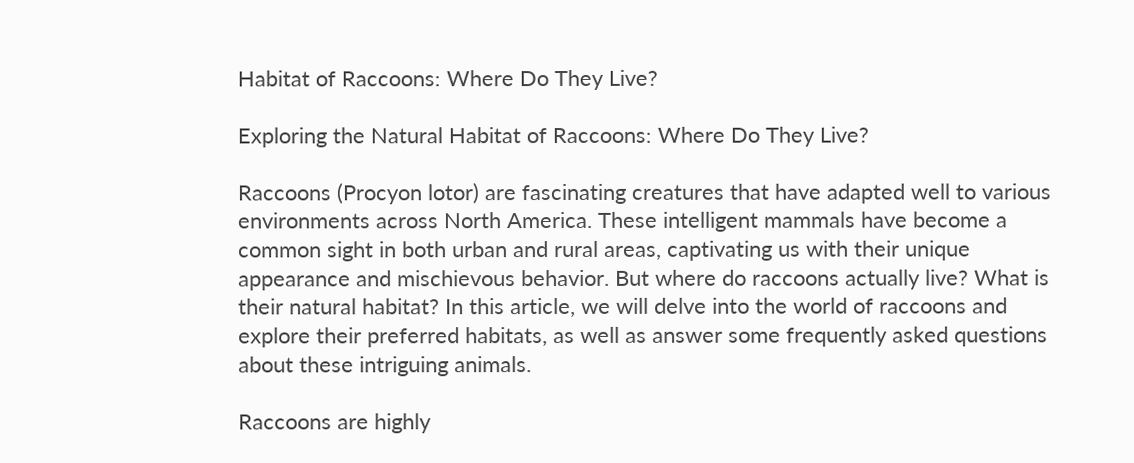Habitat of Raccoons: Where Do They Live?

Exploring the Natural Habitat of Raccoons: Where Do They Live?

Raccoons (Procyon lotor) are fascinating creatures that have adapted well to various environments across North America. These intelligent mammals have become a common sight in both urban and rural areas, captivating us with their unique appearance and mischievous behavior. But where do raccoons actually live? What is their natural habitat? In this article, we will delve into the world of raccoons and explore their preferred habitats, as well as answer some frequently asked questions about these intriguing animals.

Raccoons are highly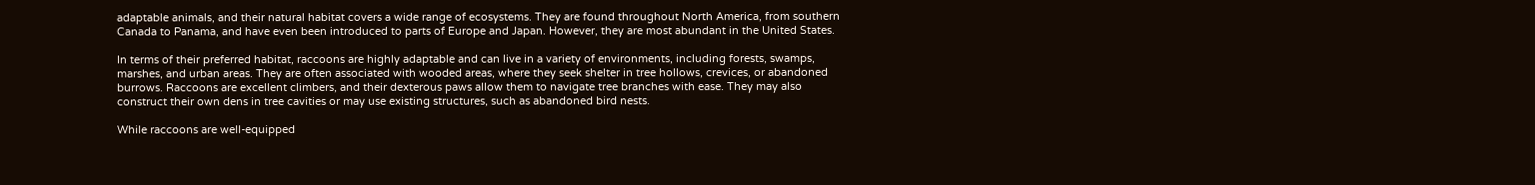adaptable animals, and their natural habitat covers a wide range of ecosystems. They are found throughout North America, from southern Canada to Panama, and have even been introduced to parts of Europe and Japan. However, they are most abundant in the United States.

In terms of their preferred habitat, raccoons are highly adaptable and can live in a variety of environments, including forests, swamps, marshes, and urban areas. They are often associated with wooded areas, where they seek shelter in tree hollows, crevices, or abandoned burrows. Raccoons are excellent climbers, and their dexterous paws allow them to navigate tree branches with ease. They may also construct their own dens in tree cavities or may use existing structures, such as abandoned bird nests.

While raccoons are well-equipped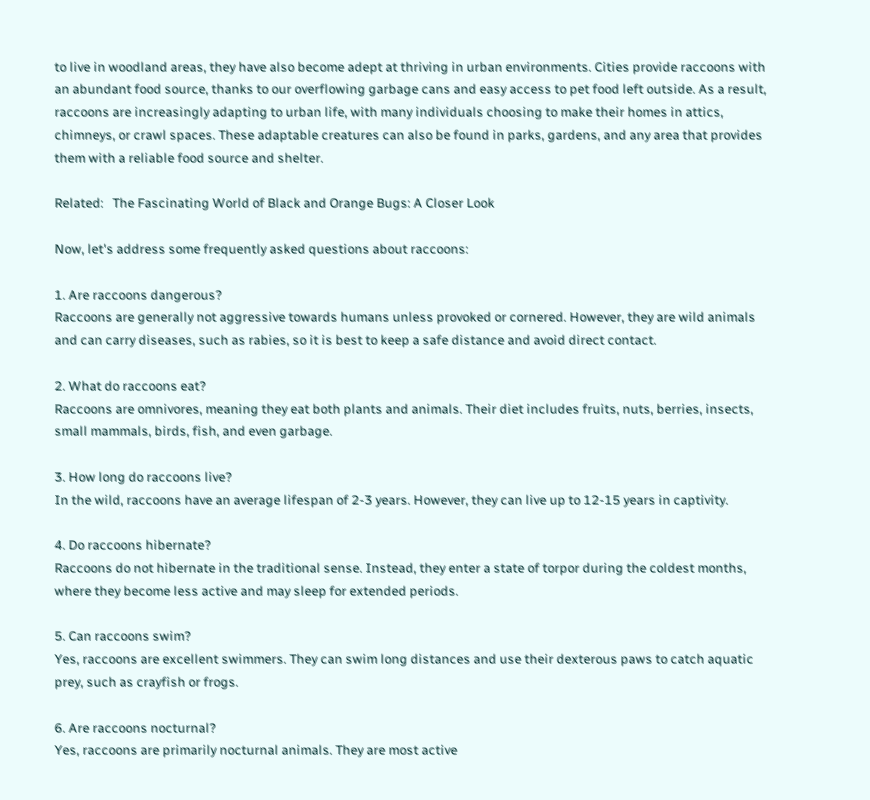to live in woodland areas, they have also become adept at thriving in urban environments. Cities provide raccoons with an abundant food source, thanks to our overflowing garbage cans and easy access to pet food left outside. As a result, raccoons are increasingly adapting to urban life, with many individuals choosing to make their homes in attics, chimneys, or crawl spaces. These adaptable creatures can also be found in parks, gardens, and any area that provides them with a reliable food source and shelter.

Related:   The Fascinating World of Black and Orange Bugs: A Closer Look

Now, let's address some frequently asked questions about raccoons:

1. Are raccoons dangerous?
Raccoons are generally not aggressive towards humans unless provoked or cornered. However, they are wild animals and can carry diseases, such as rabies, so it is best to keep a safe distance and avoid direct contact.

2. What do raccoons eat?
Raccoons are omnivores, meaning they eat both plants and animals. Their diet includes fruits, nuts, berries, insects, small mammals, birds, fish, and even garbage.

3. How long do raccoons live?
In the wild, raccoons have an average lifespan of 2-3 years. However, they can live up to 12-15 years in captivity.

4. Do raccoons hibernate?
Raccoons do not hibernate in the traditional sense. Instead, they enter a state of torpor during the coldest months, where they become less active and may sleep for extended periods.

5. Can raccoons swim?
Yes, raccoons are excellent swimmers. They can swim long distances and use their dexterous paws to catch aquatic prey, such as crayfish or frogs.

6. Are raccoons nocturnal?
Yes, raccoons are primarily nocturnal animals. They are most active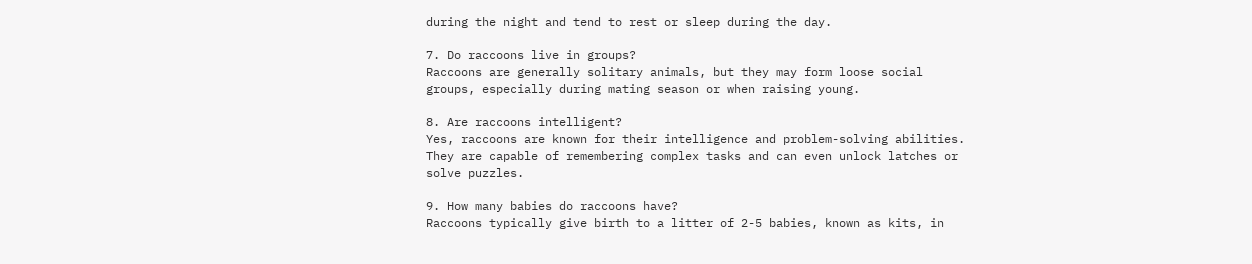during the night and tend to rest or sleep during the day.

7. Do raccoons live in groups?
Raccoons are generally solitary animals, but they may form loose social groups, especially during mating season or when raising young.

8. Are raccoons intelligent?
Yes, raccoons are known for their intelligence and problem-solving abilities. They are capable of remembering complex tasks and can even unlock latches or solve puzzles.

9. How many babies do raccoons have?
Raccoons typically give birth to a litter of 2-5 babies, known as kits, in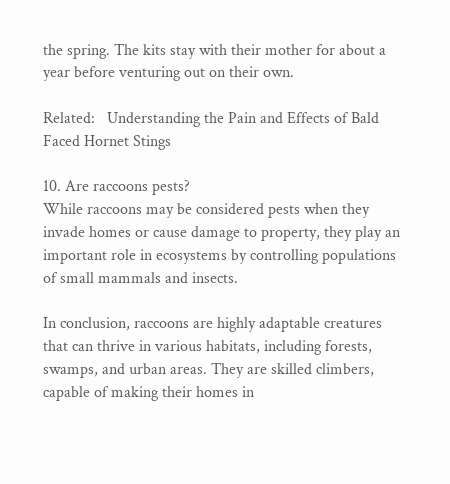the spring. The kits stay with their mother for about a year before venturing out on their own.

Related:   Understanding the Pain and Effects of Bald Faced Hornet Stings

10. Are raccoons pests?
While raccoons may be considered pests when they invade homes or cause damage to property, they play an important role in ecosystems by controlling populations of small mammals and insects.

In conclusion, raccoons are highly adaptable creatures that can thrive in various habitats, including forests, swamps, and urban areas. They are skilled climbers, capable of making their homes in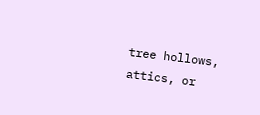tree hollows, attics, or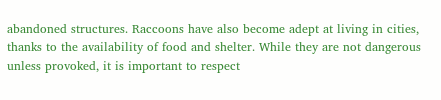abandoned structures. Raccoons have also become adept at living in cities, thanks to the availability of food and shelter. While they are not dangerous unless provoked, it is important to respect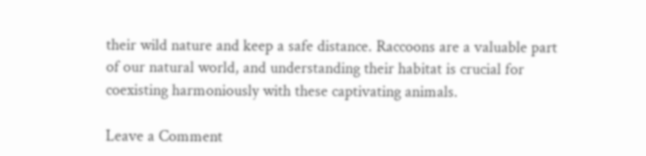their wild nature and keep a safe distance. Raccoons are a valuable part of our natural world, and understanding their habitat is crucial for coexisting harmoniously with these captivating animals.

Leave a Comment